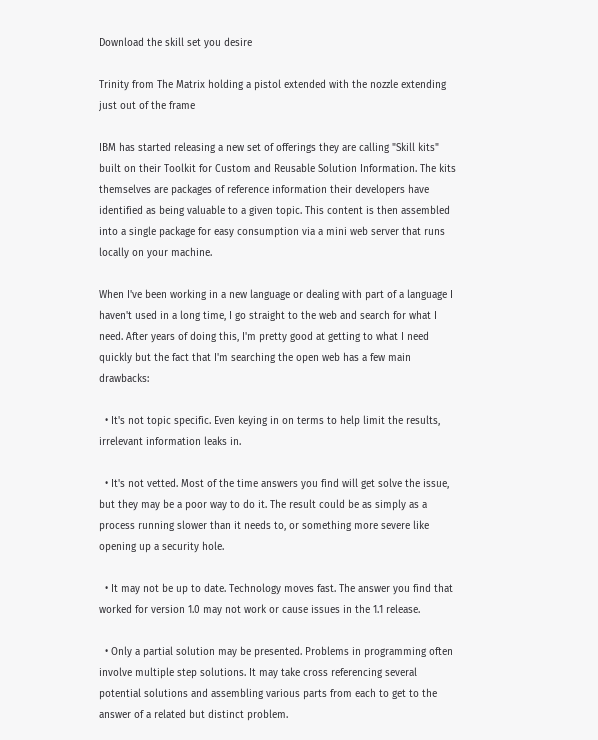Download the skill set you desire

Trinity from The Matrix holding a pistol extended with the nozzle extending just out of the frame

IBM has started releasing a new set of offerings they are calling "Skill kits" built on their Toolkit for Custom and Reusable Solution Information. The kits themselves are packages of reference information their developers have identified as being valuable to a given topic. This content is then assembled into a single package for easy consumption via a mini web server that runs locally on your machine.

When I've been working in a new language or dealing with part of a language I haven't used in a long time, I go straight to the web and search for what I need. After years of doing this, I'm pretty good at getting to what I need quickly but the fact that I'm searching the open web has a few main drawbacks:

  • It's not topic specific. Even keying in on terms to help limit the results, irrelevant information leaks in.

  • It's not vetted. Most of the time answers you find will get solve the issue, but they may be a poor way to do it. The result could be as simply as a process running slower than it needs to, or something more severe like opening up a security hole.

  • It may not be up to date. Technology moves fast. The answer you find that worked for version 1.0 may not work or cause issues in the 1.1 release.

  • Only a partial solution may be presented. Problems in programming often involve multiple step solutions. It may take cross referencing several potential solutions and assembling various parts from each to get to the answer of a related but distinct problem.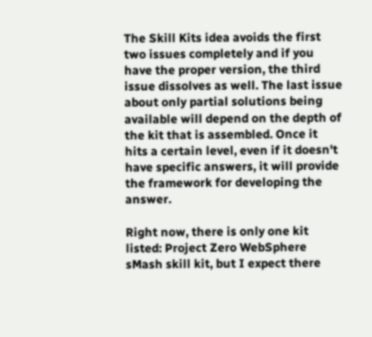The Skill Kits idea avoids the first two issues completely and if you have the proper version, the third issue dissolves as well. The last issue about only partial solutions being available will depend on the depth of the kit that is assembled. Once it hits a certain level, even if it doesn't have specific answers, it will provide the framework for developing the answer.

Right now, there is only one kit listed: Project Zero WebSphere sMash skill kit, but I expect there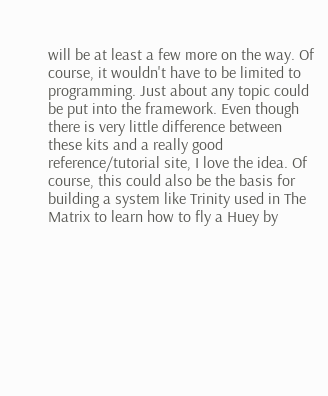will be at least a few more on the way. Of course, it wouldn't have to be limited to programming. Just about any topic could be put into the framework. Even though there is very little difference between these kits and a really good reference/tutorial site, I love the idea. Of course, this could also be the basis for building a system like Trinity used in The Matrix to learn how to fly a Huey by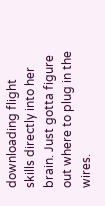downloading flight skills directly into her brain. Just gotta figure out where to plug in the wires.